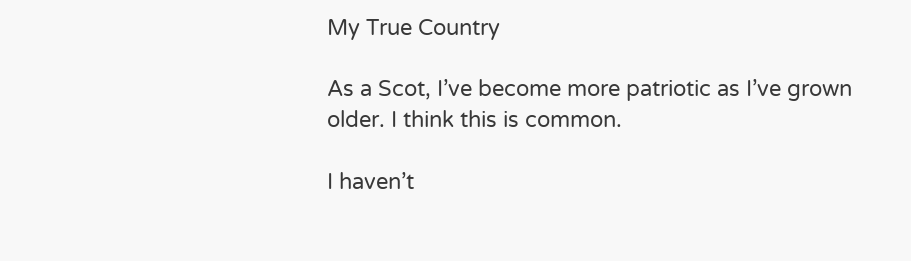My True Country

As a Scot, I’ve become more patriotic as I’ve grown older. I think this is common.

I haven’t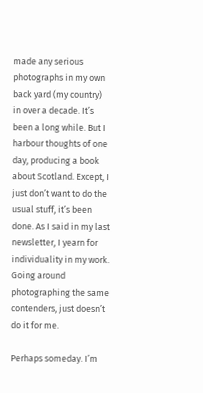made any serious photographs in my own back yard (my country) in over a decade. It’s been a long while. But I harbour thoughts of one day, producing a book about Scotland. Except, I just don’t want to do the usual stuff, it’s been done. As I said in my last newsletter, I yearn for individuality in my work. Going around photographing the same contenders, just doesn’t do it for me.

Perhaps someday. I’m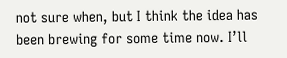not sure when, but I think the idea has been brewing for some time now. I’ll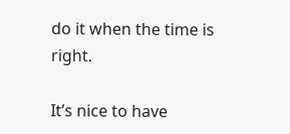do it when the time is right.

It’s nice to have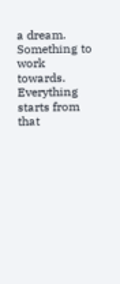a dream. Something to work towards. Everything starts from that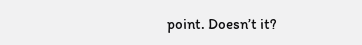point. Doesn’t it?